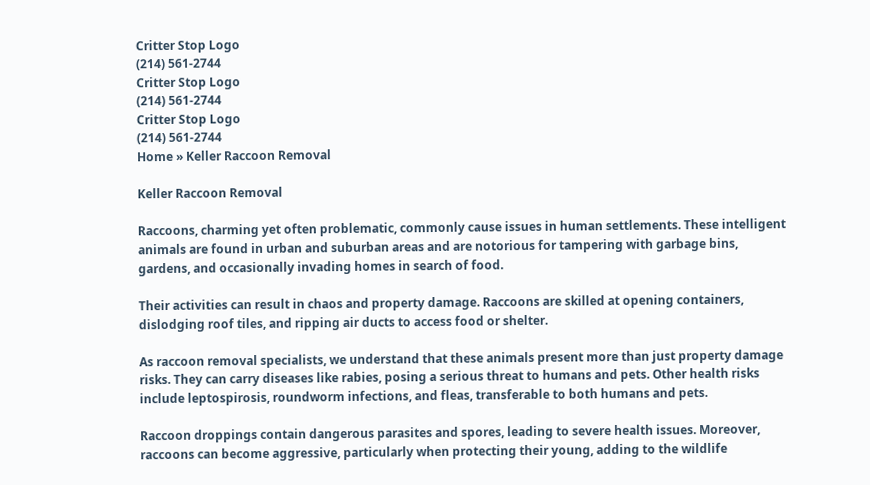Critter Stop Logo
(214) 561-2744
Critter Stop Logo
(214) 561-2744
Critter Stop Logo
(214) 561-2744
Home » Keller Raccoon Removal

Keller Raccoon Removal

Raccoons, charming yet often problematic, commonly cause issues in human settlements. These intelligent animals are found in urban and suburban areas and are notorious for tampering with garbage bins, gardens, and occasionally invading homes in search of food.

Their activities can result in chaos and property damage. Raccoons are skilled at opening containers, dislodging roof tiles, and ripping air ducts to access food or shelter.

As raccoon removal specialists, we understand that these animals present more than just property damage risks. They can carry diseases like rabies, posing a serious threat to humans and pets. Other health risks include leptospirosis, roundworm infections, and fleas, transferable to both humans and pets.

Raccoon droppings contain dangerous parasites and spores, leading to severe health issues. Moreover, raccoons can become aggressive, particularly when protecting their young, adding to the wildlife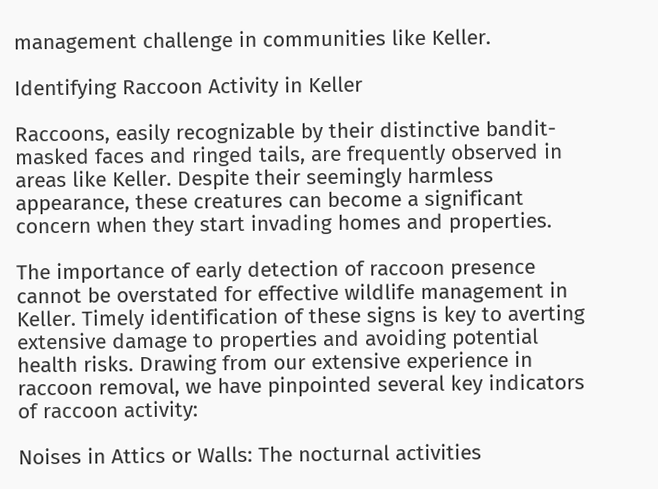management challenge in communities like Keller.

Identifying Raccoon Activity in Keller

Raccoons, easily recognizable by their distinctive bandit-masked faces and ringed tails, are frequently observed in areas like Keller. Despite their seemingly harmless appearance, these creatures can become a significant concern when they start invading homes and properties.

The importance of early detection of raccoon presence cannot be overstated for effective wildlife management in Keller. Timely identification of these signs is key to averting extensive damage to properties and avoiding potential health risks. Drawing from our extensive experience in raccoon removal, we have pinpointed several key indicators of raccoon activity:

Noises in Attics or Walls: The nocturnal activities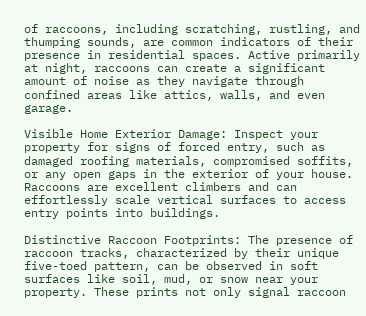of raccoons, including scratching, rustling, and thumping sounds, are common indicators of their presence in residential spaces. Active primarily at night, raccoons can create a significant amount of noise as they navigate through confined areas like attics, walls, and even garage.

Visible Home Exterior Damage: Inspect your property for signs of forced entry, such as damaged roofing materials, compromised soffits, or any open gaps in the exterior of your house. Raccoons are excellent climbers and can effortlessly scale vertical surfaces to access entry points into buildings.

Distinctive Raccoon Footprints: The presence of raccoon tracks, characterized by their unique five-toed pattern, can be observed in soft surfaces like soil, mud, or snow near your property. These prints not only signal raccoon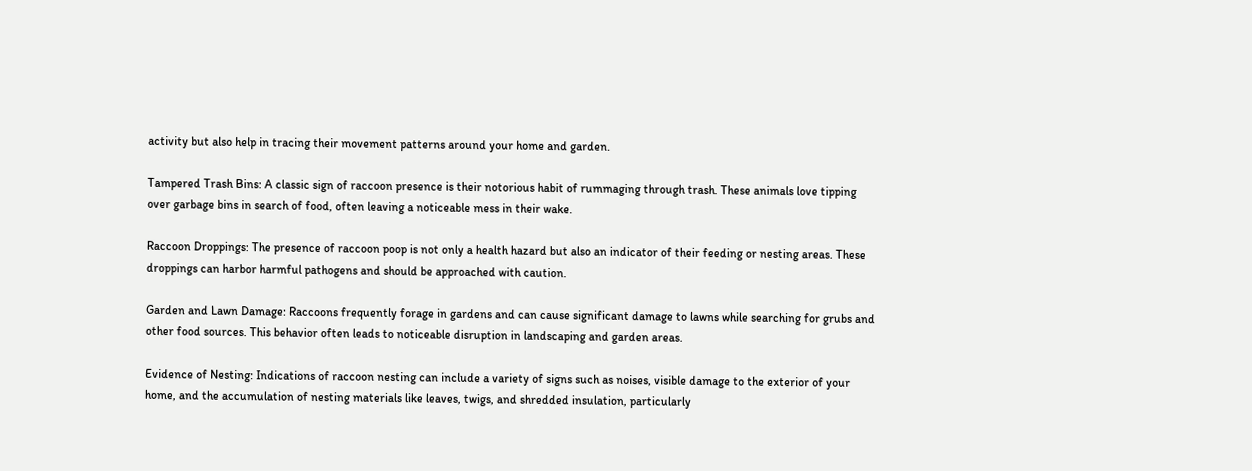activity but also help in tracing their movement patterns around your home and garden.

Tampered Trash Bins: A classic sign of raccoon presence is their notorious habit of rummaging through trash. These animals love tipping over garbage bins in search of food, often leaving a noticeable mess in their wake.

Raccoon Droppings: The presence of raccoon poop is not only a health hazard but also an indicator of their feeding or nesting areas. These droppings can harbor harmful pathogens and should be approached with caution.

Garden and Lawn Damage: Raccoons frequently forage in gardens and can cause significant damage to lawns while searching for grubs and other food sources. This behavior often leads to noticeable disruption in landscaping and garden areas.

Evidence of Nesting: Indications of raccoon nesting can include a variety of signs such as noises, visible damage to the exterior of your home, and the accumulation of nesting materials like leaves, twigs, and shredded insulation, particularly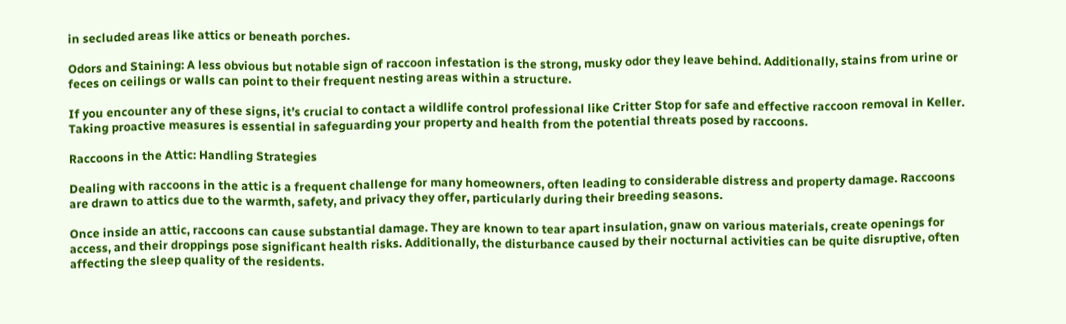in secluded areas like attics or beneath porches.

Odors and Staining: A less obvious but notable sign of raccoon infestation is the strong, musky odor they leave behind. Additionally, stains from urine or feces on ceilings or walls can point to their frequent nesting areas within a structure.

If you encounter any of these signs, it’s crucial to contact a wildlife control professional like Critter Stop for safe and effective raccoon removal in Keller. Taking proactive measures is essential in safeguarding your property and health from the potential threats posed by raccoons.

Raccoons in the Attic: Handling Strategies

Dealing with raccoons in the attic is a frequent challenge for many homeowners, often leading to considerable distress and property damage. Raccoons are drawn to attics due to the warmth, safety, and privacy they offer, particularly during their breeding seasons.

Once inside an attic, raccoons can cause substantial damage. They are known to tear apart insulation, gnaw on various materials, create openings for access, and their droppings pose significant health risks. Additionally, the disturbance caused by their nocturnal activities can be quite disruptive, often affecting the sleep quality of the residents.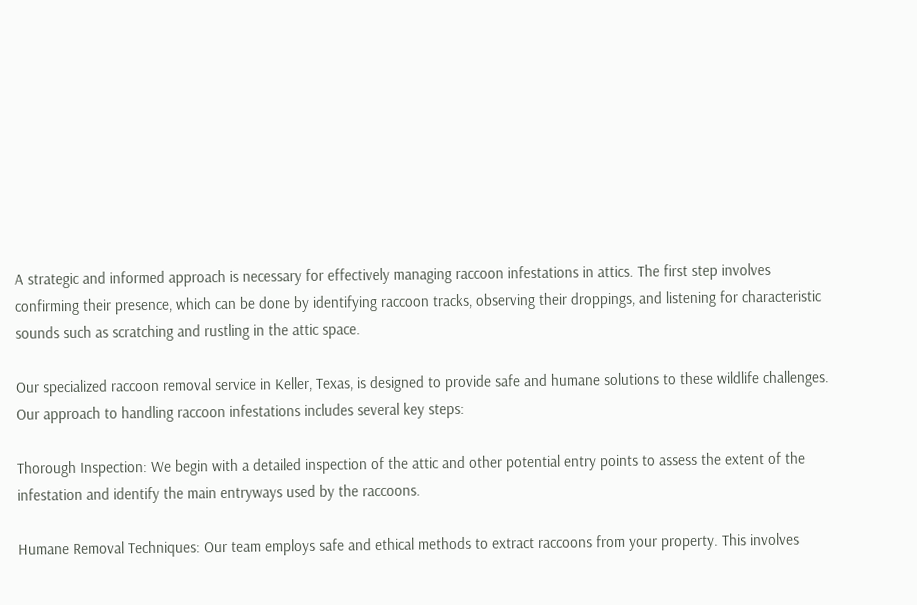A strategic and informed approach is necessary for effectively managing raccoon infestations in attics. The first step involves confirming their presence, which can be done by identifying raccoon tracks, observing their droppings, and listening for characteristic sounds such as scratching and rustling in the attic space.

Our specialized raccoon removal service in Keller, Texas, is designed to provide safe and humane solutions to these wildlife challenges. Our approach to handling raccoon infestations includes several key steps:

Thorough Inspection: We begin with a detailed inspection of the attic and other potential entry points to assess the extent of the infestation and identify the main entryways used by the raccoons.

Humane Removal Techniques: Our team employs safe and ethical methods to extract raccoons from your property. This involves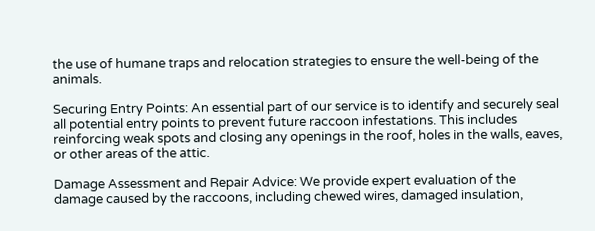the use of humane traps and relocation strategies to ensure the well-being of the animals.

Securing Entry Points: An essential part of our service is to identify and securely seal all potential entry points to prevent future raccoon infestations. This includes reinforcing weak spots and closing any openings in the roof, holes in the walls, eaves, or other areas of the attic.

Damage Assessment and Repair Advice: We provide expert evaluation of the damage caused by the raccoons, including chewed wires, damaged insulation,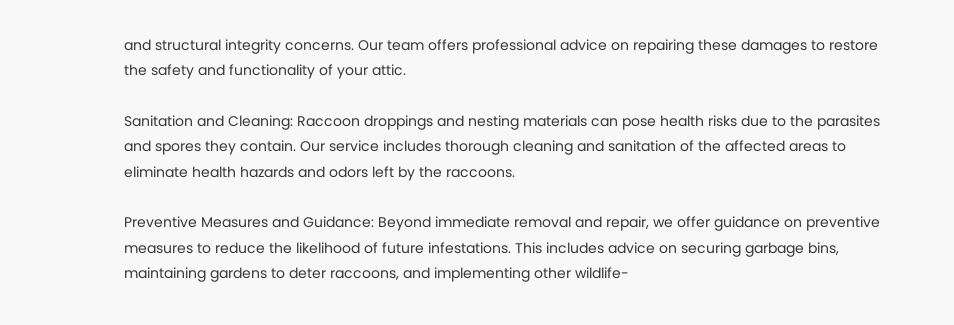and structural integrity concerns. Our team offers professional advice on repairing these damages to restore the safety and functionality of your attic.

Sanitation and Cleaning: Raccoon droppings and nesting materials can pose health risks due to the parasites and spores they contain. Our service includes thorough cleaning and sanitation of the affected areas to eliminate health hazards and odors left by the raccoons.

Preventive Measures and Guidance: Beyond immediate removal and repair, we offer guidance on preventive measures to reduce the likelihood of future infestations. This includes advice on securing garbage bins, maintaining gardens to deter raccoons, and implementing other wildlife-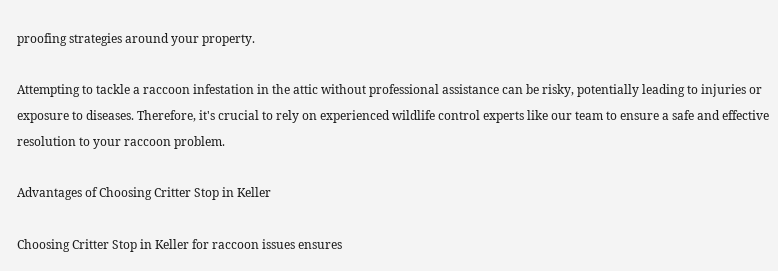proofing strategies around your property.

Attempting to tackle a raccoon infestation in the attic without professional assistance can be risky, potentially leading to injuries or exposure to diseases. Therefore, it's crucial to rely on experienced wildlife control experts like our team to ensure a safe and effective resolution to your raccoon problem.

Advantages of Choosing Critter Stop in Keller

Choosing Critter Stop in Keller for raccoon issues ensures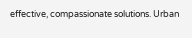effective, compassionate solutions. Urban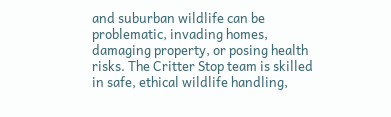and suburban wildlife can be problematic, invading homes, damaging property, or posing health risks. The Critter Stop team is skilled in safe, ethical wildlife handling,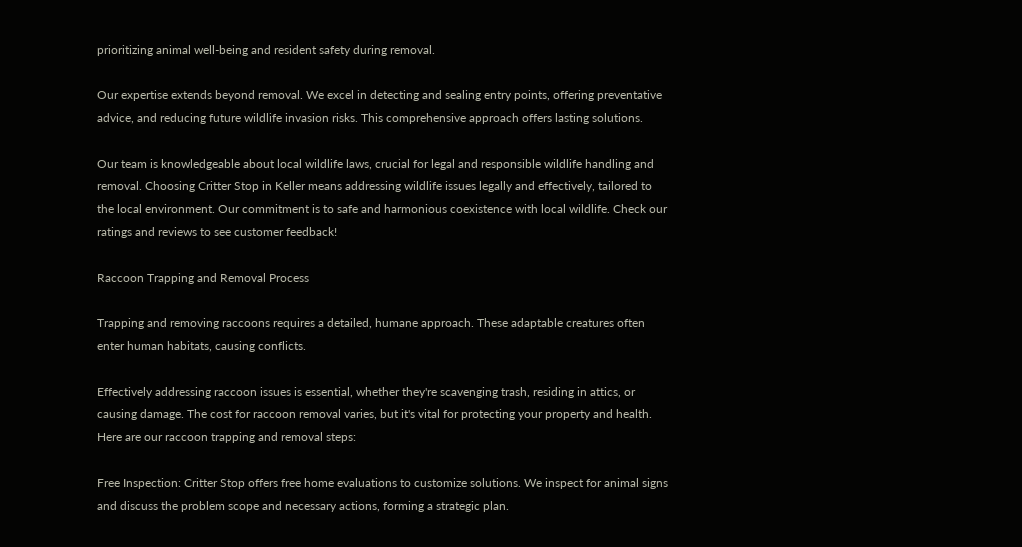prioritizing animal well-being and resident safety during removal.

Our expertise extends beyond removal. We excel in detecting and sealing entry points, offering preventative advice, and reducing future wildlife invasion risks. This comprehensive approach offers lasting solutions.

Our team is knowledgeable about local wildlife laws, crucial for legal and responsible wildlife handling and removal. Choosing Critter Stop in Keller means addressing wildlife issues legally and effectively, tailored to the local environment. Our commitment is to safe and harmonious coexistence with local wildlife. Check our ratings and reviews to see customer feedback!

Raccoon Trapping and Removal Process

Trapping and removing raccoons requires a detailed, humane approach. These adaptable creatures often enter human habitats, causing conflicts.

Effectively addressing raccoon issues is essential, whether they're scavenging trash, residing in attics, or causing damage. The cost for raccoon removal varies, but it's vital for protecting your property and health. Here are our raccoon trapping and removal steps:

Free Inspection: Critter Stop offers free home evaluations to customize solutions. We inspect for animal signs and discuss the problem scope and necessary actions, forming a strategic plan.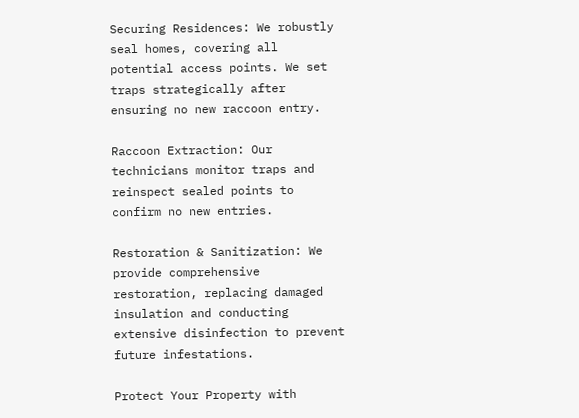Securing Residences: We robustly seal homes, covering all potential access points. We set traps strategically after ensuring no new raccoon entry.

Raccoon Extraction: Our technicians monitor traps and reinspect sealed points to confirm no new entries.

Restoration & Sanitization: We provide comprehensive restoration, replacing damaged insulation and conducting extensive disinfection to prevent future infestations.

Protect Your Property with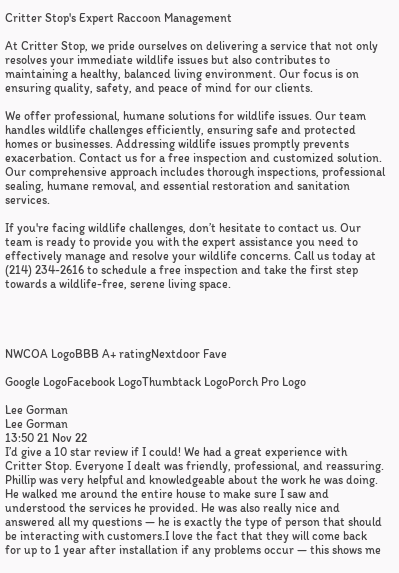Critter Stop's Expert Raccoon Management

At Critter Stop, we pride ourselves on delivering a service that not only resolves your immediate wildlife issues but also contributes to maintaining a healthy, balanced living environment. Our focus is on ensuring quality, safety, and peace of mind for our clients.

We offer professional, humane solutions for wildlife issues. Our team handles wildlife challenges efficiently, ensuring safe and protected homes or businesses. Addressing wildlife issues promptly prevents exacerbation. Contact us for a free inspection and customized solution. Our comprehensive approach includes thorough inspections, professional sealing, humane removal, and essential restoration and sanitation services.

If you're facing wildlife challenges, don’t hesitate to contact us. Our team is ready to provide you with the expert assistance you need to effectively manage and resolve your wildlife concerns. Call us today at (214) 234-2616 to schedule a free inspection and take the first step towards a wildlife-free, serene living space.




NWCOA LogoBBB A+ ratingNextdoor Fave

Google LogoFacebook LogoThumbtack LogoPorch Pro Logo

Lee Gorman
Lee Gorman
13:50 21 Nov 22
I’d give a 10 star review if I could! We had a great experience with Critter Stop. Everyone I dealt was friendly, professional, and reassuring. Phillip was very helpful and knowledgeable about the work he was doing. He walked me around the entire house to make sure I saw and understood the services he provided. He was also really nice and answered all my questions — he is exactly the type of person that should be interacting with customers.I love the fact that they will come back for up to 1 year after installation if any problems occur — this shows me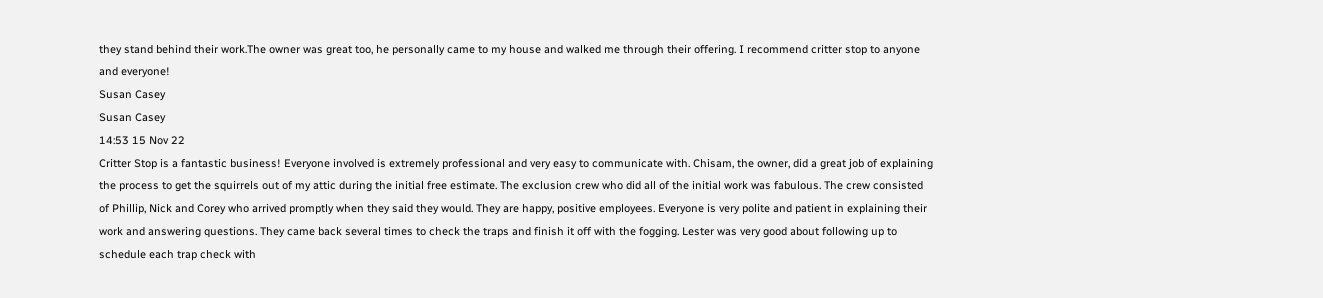they stand behind their work.The owner was great too, he personally came to my house and walked me through their offering. I recommend critter stop to anyone and everyone!
Susan Casey
Susan Casey
14:53 15 Nov 22
Critter Stop is a fantastic business! Everyone involved is extremely professional and very easy to communicate with. Chisam, the owner, did a great job of explaining the process to get the squirrels out of my attic during the initial free estimate. The exclusion crew who did all of the initial work was fabulous. The crew consisted of Phillip, Nick and Corey who arrived promptly when they said they would. They are happy, positive employees. Everyone is very polite and patient in explaining their work and answering questions. They came back several times to check the traps and finish it off with the fogging. Lester was very good about following up to schedule each trap check with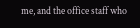me, and the office staff who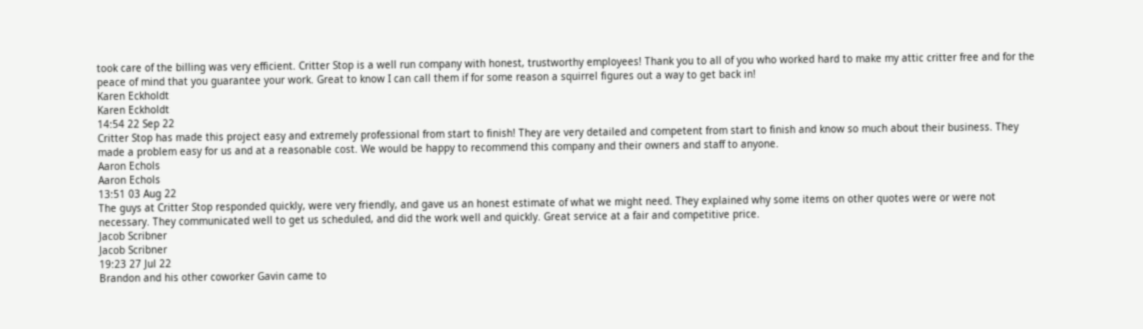took care of the billing was very efficient. Critter Stop is a well run company with honest, trustworthy employees! Thank you to all of you who worked hard to make my attic critter free and for the peace of mind that you guarantee your work. Great to know I can call them if for some reason a squirrel figures out a way to get back in!
Karen Eckholdt
Karen Eckholdt
14:54 22 Sep 22
Critter Stop has made this project easy and extremely professional from start to finish! They are very detailed and competent from start to finish and know so much about their business. They made a problem easy for us and at a reasonable cost. We would be happy to recommend this company and their owners and staff to anyone.
Aaron Echols
Aaron Echols
13:51 03 Aug 22
The guys at Critter Stop responded quickly, were very friendly, and gave us an honest estimate of what we might need. They explained why some items on other quotes were or were not necessary. They communicated well to get us scheduled, and did the work well and quickly. Great service at a fair and competitive price.
Jacob Scribner
Jacob Scribner
19:23 27 Jul 22
Brandon and his other coworker Gavin came to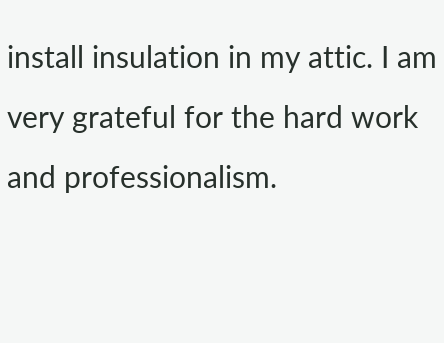install insulation in my attic. I am very grateful for the hard work and professionalism.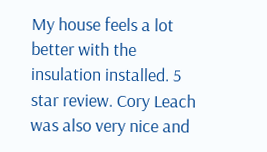My house feels a lot better with the insulation installed. 5 star review. Cory Leach was also very nice and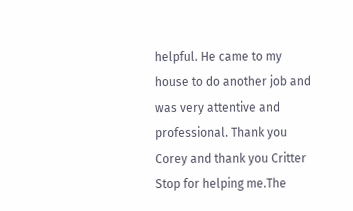helpful. He came to my house to do another job and was very attentive and professional. Thank you Corey and thank you Critter Stop for helping me.The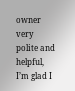owner very polite and helpful, I’m glad I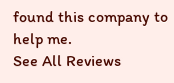found this company to help me.
See All Reviews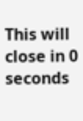This will close in 0 seconds